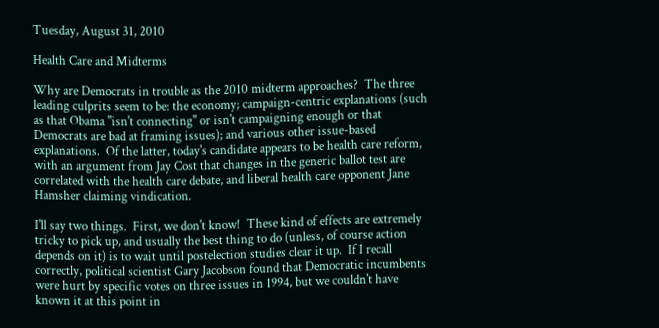Tuesday, August 31, 2010

Health Care and Midterms

Why are Democrats in trouble as the 2010 midterm approaches?  The three leading culprits seem to be: the economy; campaign-centric explanations (such as that Obama "isn't connecting" or isn't campaigning enough or that Democrats are bad at framing issues); and various other issue-based explanations.  Of the latter, today's candidate appears to be health care reform, with an argument from Jay Cost that changes in the generic ballot test are correlated with the health care debate, and liberal health care opponent Jane Hamsher claiming vindication.

I'll say two things.  First, we don't know!  These kind of effects are extremely tricky to pick up, and usually the best thing to do (unless, of course action depends on it) is to wait until postelection studies clear it up.  If I recall correctly, political scientist Gary Jacobson found that Democratic incumbents were hurt by specific votes on three issues in 1994, but we couldn't have known it at this point in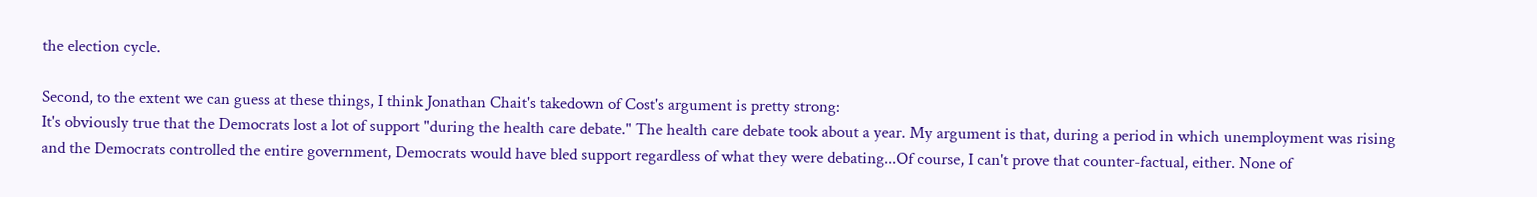the election cycle.

Second, to the extent we can guess at these things, I think Jonathan Chait's takedown of Cost's argument is pretty strong:
It's obviously true that the Democrats lost a lot of support "during the health care debate." The health care debate took about a year. My argument is that, during a period in which unemployment was rising and the Democrats controlled the entire government, Democrats would have bled support regardless of what they were debating...Of course, I can't prove that counter-factual, either. None of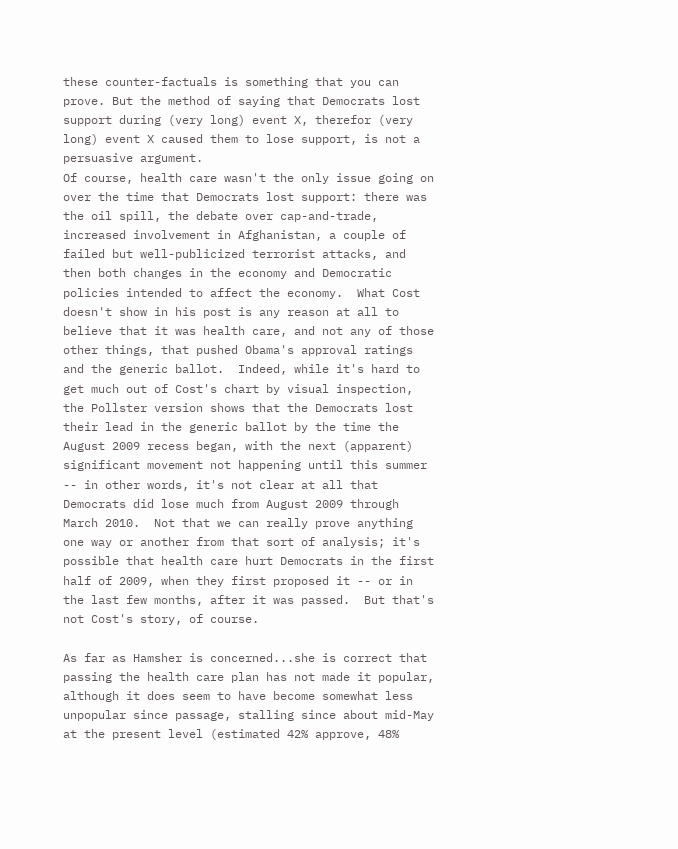these counter-factuals is something that you can prove. But the method of saying that Democrats lost support during (very long) event X, therefor (very long) event X caused them to lose support, is not a persuasive argument.
Of course, health care wasn't the only issue going on over the time that Democrats lost support: there was the oil spill, the debate over cap-and-trade, increased involvement in Afghanistan, a couple of failed but well-publicized terrorist attacks, and then both changes in the economy and Democratic policies intended to affect the economy.  What Cost doesn't show in his post is any reason at all to believe that it was health care, and not any of those other things, that pushed Obama's approval ratings and the generic ballot.  Indeed, while it's hard to get much out of Cost's chart by visual inspection, the Pollster version shows that the Democrats lost their lead in the generic ballot by the time the August 2009 recess began, with the next (apparent) significant movement not happening until this summer -- in other words, it's not clear at all that Democrats did lose much from August 2009 through March 2010.  Not that we can really prove anything one way or another from that sort of analysis; it's possible that health care hurt Democrats in the first half of 2009, when they first proposed it -- or in the last few months, after it was passed.  But that's not Cost's story, of course.

As far as Hamsher is concerned...she is correct that passing the health care plan has not made it popular, although it does seem to have become somewhat less unpopular since passage, stalling since about mid-May at the present level (estimated 42% approve, 48%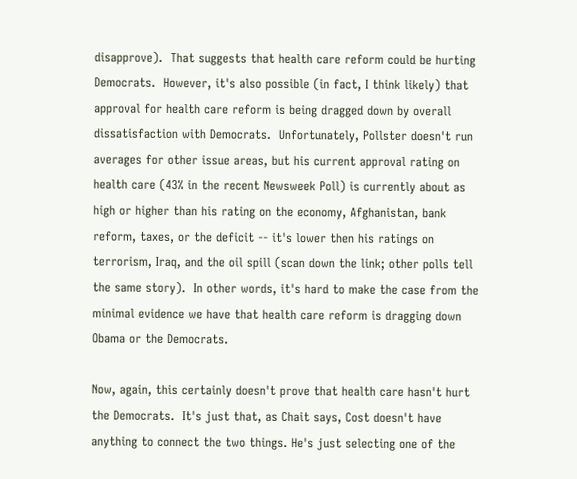disapprove).  That suggests that health care reform could be hurting Democrats.  However, it's also possible (in fact, I think likely) that approval for health care reform is being dragged down by overall dissatisfaction with Democrats.  Unfortunately, Pollster doesn't run averages for other issue areas, but his current approval rating on health care (43% in the recent Newsweek Poll) is currently about as high or higher than his rating on the economy, Afghanistan, bank reform, taxes, or the deficit -- it's lower then his ratings on terrorism, Iraq, and the oil spill (scan down the link; other polls tell the same story).  In other words, it's hard to make the case from the minimal evidence we have that health care reform is dragging down Obama or the Democrats.

Now, again, this certainly doesn't prove that health care hasn't hurt the Democrats.  It's just that, as Chait says, Cost doesn't have anything to connect the two things. He's just selecting one of the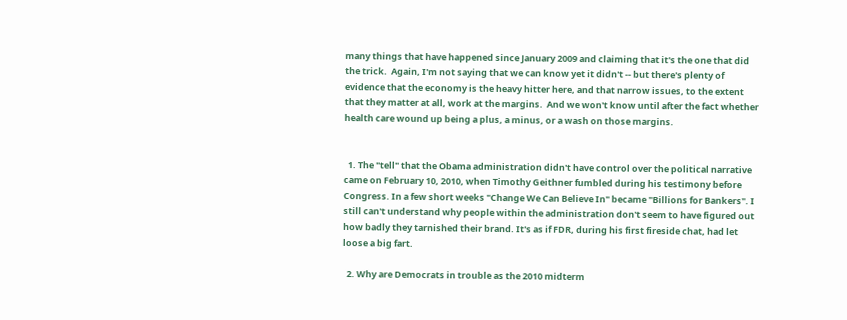many things that have happened since January 2009 and claiming that it's the one that did the trick.  Again, I'm not saying that we can know yet it didn't -- but there's plenty of evidence that the economy is the heavy hitter here, and that narrow issues, to the extent that they matter at all, work at the margins.  And we won't know until after the fact whether health care wound up being a plus, a minus, or a wash on those margins.


  1. The "tell" that the Obama administration didn't have control over the political narrative came on February 10, 2010, when Timothy Geithner fumbled during his testimony before Congress. In a few short weeks "Change We Can Believe In" became "Billions for Bankers". I still can't understand why people within the administration don't seem to have figured out how badly they tarnished their brand. It's as if FDR, during his first fireside chat, had let loose a big fart.

  2. Why are Democrats in trouble as the 2010 midterm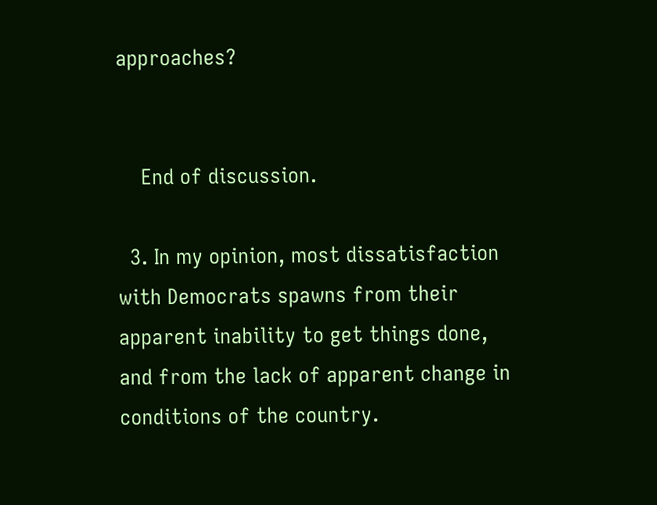approaches?


    End of discussion.

  3. In my opinion, most dissatisfaction with Democrats spawns from their apparent inability to get things done, and from the lack of apparent change in conditions of the country.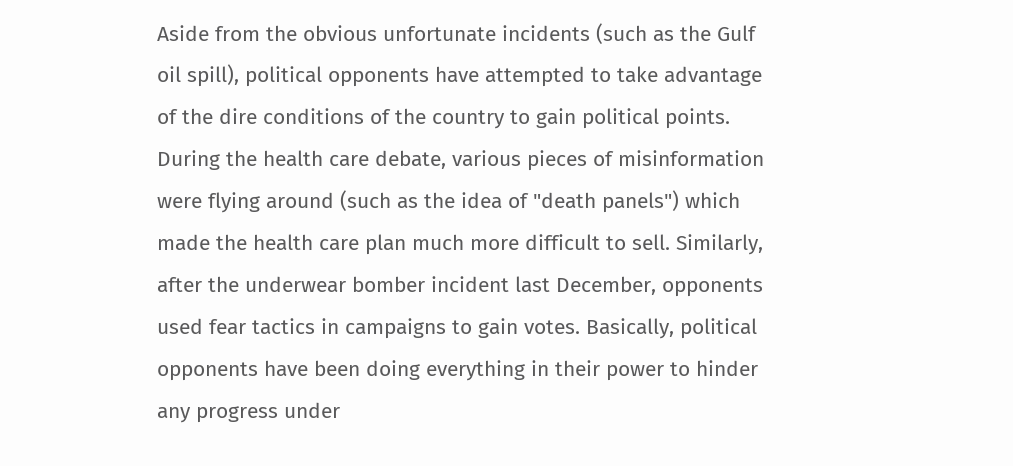Aside from the obvious unfortunate incidents (such as the Gulf oil spill), political opponents have attempted to take advantage of the dire conditions of the country to gain political points. During the health care debate, various pieces of misinformation were flying around (such as the idea of "death panels") which made the health care plan much more difficult to sell. Similarly, after the underwear bomber incident last December, opponents used fear tactics in campaigns to gain votes. Basically, political opponents have been doing everything in their power to hinder any progress under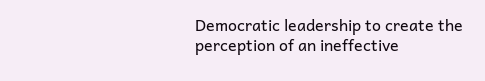Democratic leadership to create the perception of an ineffective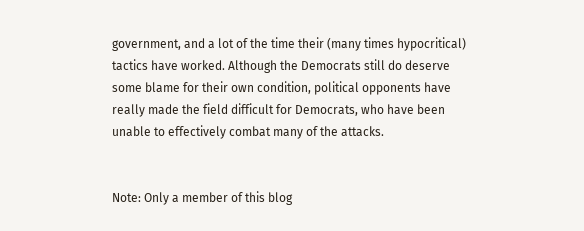government, and a lot of the time their (many times hypocritical) tactics have worked. Although the Democrats still do deserve some blame for their own condition, political opponents have really made the field difficult for Democrats, who have been unable to effectively combat many of the attacks.


Note: Only a member of this blog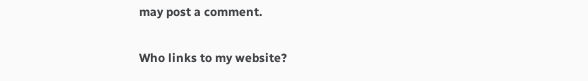may post a comment.

Who links to my website?